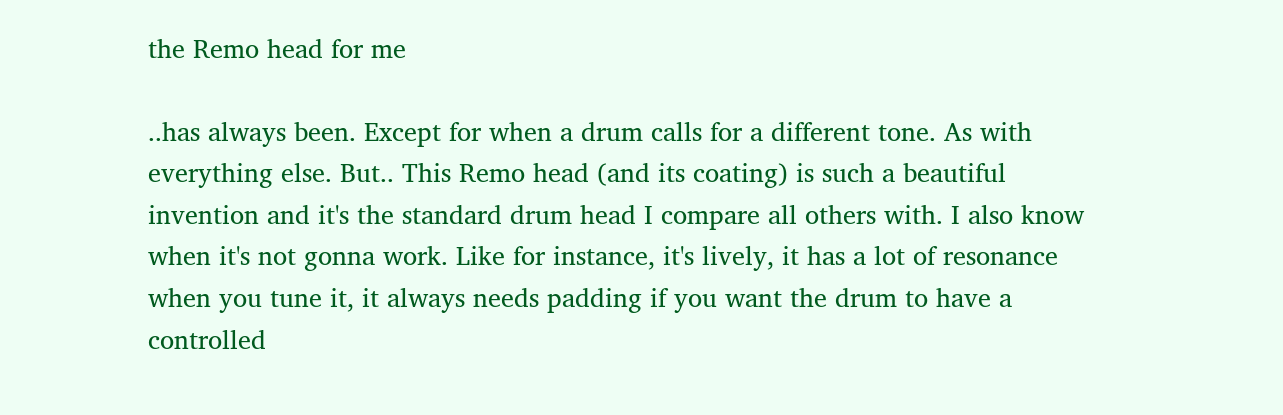the Remo head for me

..has always been. Except for when a drum calls for a different tone. As with everything else. But.. This Remo head (and its coating) is such a beautiful invention and it's the standard drum head I compare all others with. I also know when it's not gonna work. Like for instance, it's lively, it has a lot of resonance when you tune it, it always needs padding if you want the drum to have a controlled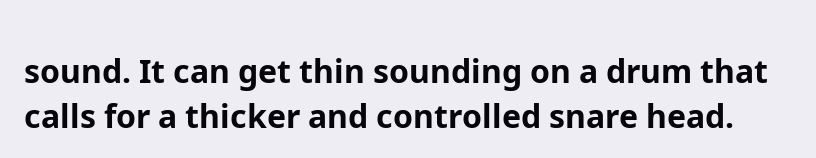sound. It can get thin sounding on a drum that calls for a thicker and controlled snare head.